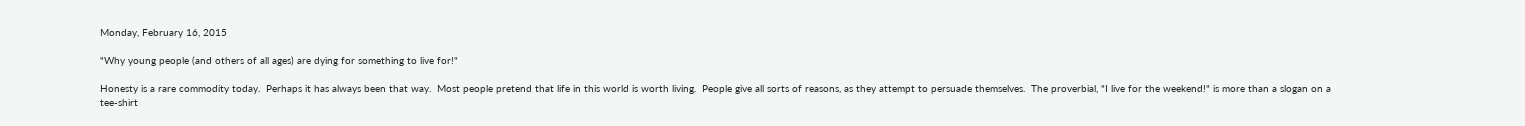Monday, February 16, 2015

"Why young people (and others of all ages) are dying for something to live for!"

Honesty is a rare commodity today.  Perhaps it has always been that way.  Most people pretend that life in this world is worth living.  People give all sorts of reasons, as they attempt to persuade themselves.  The proverbial, "I live for the weekend!" is more than a slogan on a tee-shirt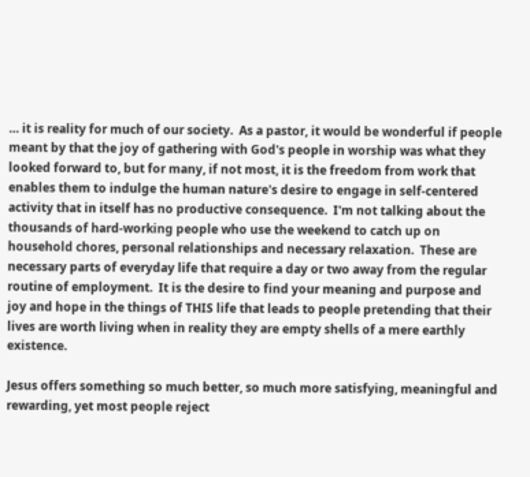… it is reality for much of our society.  As a pastor, it would be wonderful if people meant by that the joy of gathering with God's people in worship was what they looked forward to, but for many, if not most, it is the freedom from work that enables them to indulge the human nature's desire to engage in self-centered activity that in itself has no productive consequence.  I'm not talking about the thousands of hard-working people who use the weekend to catch up on household chores, personal relationships and necessary relaxation.  These are necessary parts of everyday life that require a day or two away from the regular routine of employment.  It is the desire to find your meaning and purpose and joy and hope in the things of THIS life that leads to people pretending that their lives are worth living when in reality they are empty shells of a mere earthly existence.

Jesus offers something so much better, so much more satisfying, meaningful and rewarding, yet most people reject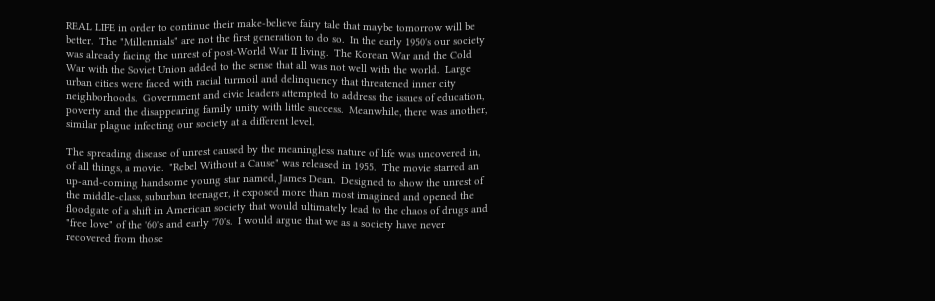REAL LIFE in order to continue their make-believe fairy tale that maybe tomorrow will be better.  The "Millennials" are not the first generation to do so.  In the early 1950's our society was already facing the unrest of post-World War II living.  The Korean War and the Cold War with the Soviet Union added to the sense that all was not well with the world.  Large urban cities were faced with racial turmoil and delinquency that threatened inner city neighborhoods.  Government and civic leaders attempted to address the issues of education, poverty and the disappearing family unity with little success.  Meanwhile, there was another, similar plague infecting our society at a different level.

The spreading disease of unrest caused by the meaningless nature of life was uncovered in, of all things, a movie.  "Rebel Without a Cause" was released in 1955.  The movie starred an up-and-coming handsome young star named, James Dean.  Designed to show the unrest of the middle-class, suburban teenager, it exposed more than most imagined and opened the floodgate of a shift in American society that would ultimately lead to the chaos of drugs and "free love" of the '60's and early '70's.  I would argue that we as a society have never recovered from those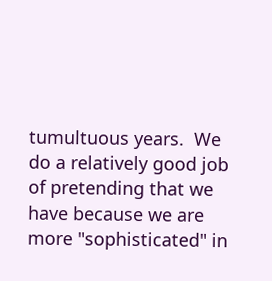tumultuous years.  We do a relatively good job of pretending that we have because we are more "sophisticated" in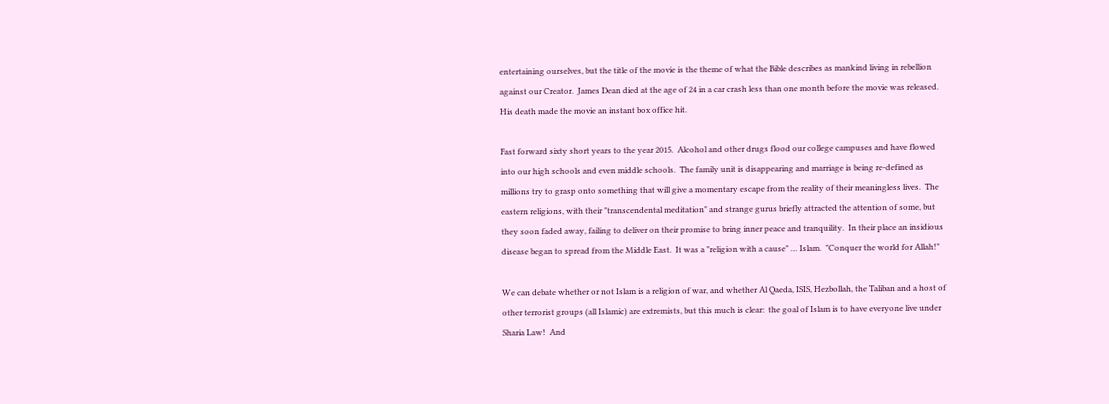entertaining ourselves, but the title of the movie is the theme of what the Bible describes as mankind living in rebellion against our Creator.  James Dean died at the age of 24 in a car crash less than one month before the movie was released.  His death made the movie an instant box office hit.

Fast forward sixty short years to the year 2015.  Alcohol and other drugs flood our college campuses and have flowed into our high schools and even middle schools.  The family unit is disappearing and marriage is being re-defined as millions try to grasp onto something that will give a momentary escape from the reality of their meaningless lives.  The eastern religions, with their "transcendental meditation" and strange gurus briefly attracted the attention of some, but they soon faded away, failing to deliver on their promise to bring inner peace and tranquility.  In their place an insidious disease began to spread from the Middle East.  It was a "religion with a cause" … Islam.  "Conquer the world for Allah!"

We can debate whether or not Islam is a religion of war, and whether Al Qaeda, ISIS, Hezbollah, the Taliban and a host of other terrorist groups (all Islamic) are extremists, but this much is clear:  the goal of Islam is to have everyone live under Sharia Law!  And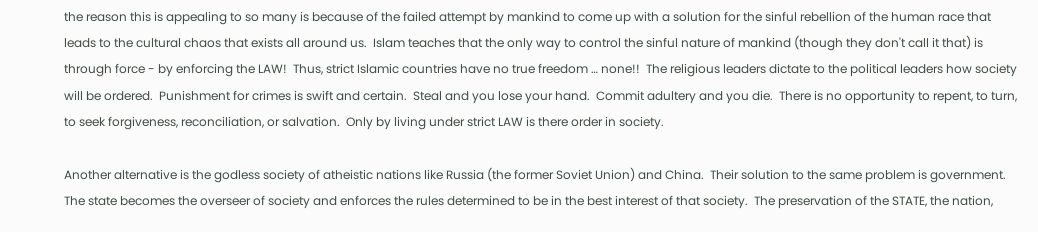the reason this is appealing to so many is because of the failed attempt by mankind to come up with a solution for the sinful rebellion of the human race that leads to the cultural chaos that exists all around us.  Islam teaches that the only way to control the sinful nature of mankind (though they don't call it that) is through force - by enforcing the LAW!  Thus, strict Islamic countries have no true freedom … none!!  The religious leaders dictate to the political leaders how society will be ordered.  Punishment for crimes is swift and certain.  Steal and you lose your hand.  Commit adultery and you die.  There is no opportunity to repent, to turn, to seek forgiveness, reconciliation, or salvation.  Only by living under strict LAW is there order in society.

Another alternative is the godless society of atheistic nations like Russia (the former Soviet Union) and China.  Their solution to the same problem is government.  The state becomes the overseer of society and enforces the rules determined to be in the best interest of that society.  The preservation of the STATE, the nation,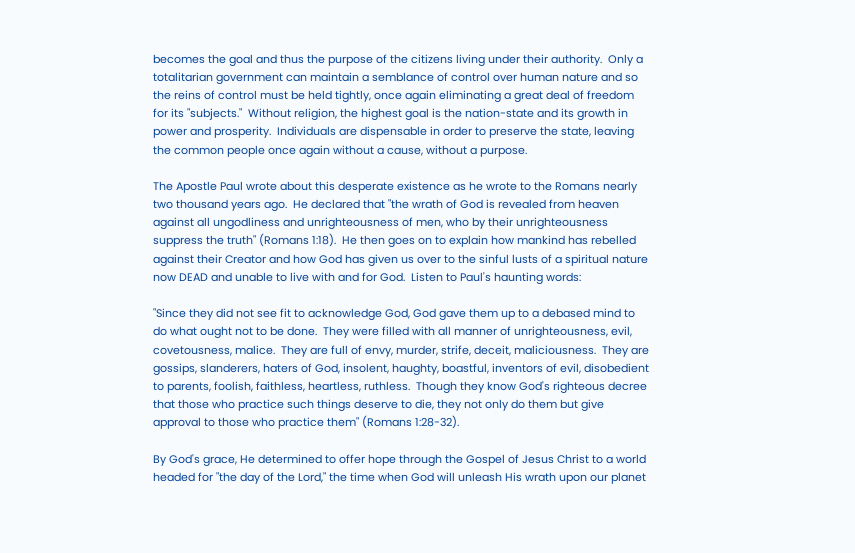becomes the goal and thus the purpose of the citizens living under their authority.  Only a totalitarian government can maintain a semblance of control over human nature and so the reins of control must be held tightly, once again eliminating a great deal of freedom for its "subjects."  Without religion, the highest goal is the nation-state and its growth in power and prosperity.  Individuals are dispensable in order to preserve the state, leaving the common people once again without a cause, without a purpose.

The Apostle Paul wrote about this desperate existence as he wrote to the Romans nearly two thousand years ago.  He declared that "the wrath of God is revealed from heaven against all ungodliness and unrighteousness of men, who by their unrighteousness suppress the truth" (Romans 1:18).  He then goes on to explain how mankind has rebelled against their Creator and how God has given us over to the sinful lusts of a spiritual nature now DEAD and unable to live with and for God.  Listen to Paul's haunting words:

"Since they did not see fit to acknowledge God, God gave them up to a debased mind to do what ought not to be done.  They were filled with all manner of unrighteousness, evil, covetousness, malice.  They are full of envy, murder, strife, deceit, maliciousness.  They are gossips, slanderers, haters of God, insolent, haughty, boastful, inventors of evil, disobedient to parents, foolish, faithless, heartless, ruthless.  Though they know God's righteous decree that those who practice such things deserve to die, they not only do them but give approval to those who practice them" (Romans 1:28-32).

By God's grace, He determined to offer hope through the Gospel of Jesus Christ to a world headed for "the day of the Lord," the time when God will unleash His wrath upon our planet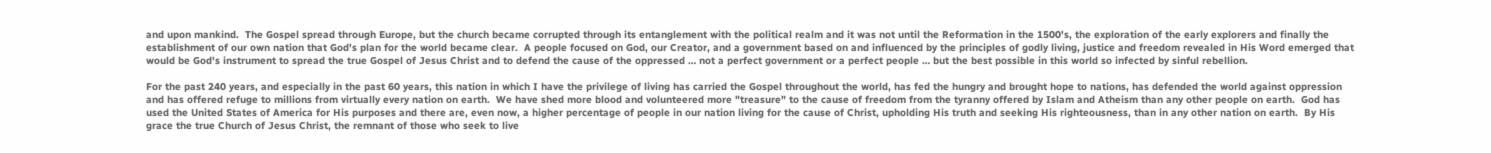and upon mankind.  The Gospel spread through Europe, but the church became corrupted through its entanglement with the political realm and it was not until the Reformation in the 1500's, the exploration of the early explorers and finally the establishment of our own nation that God's plan for the world became clear.  A people focused on God, our Creator, and a government based on and influenced by the principles of godly living, justice and freedom revealed in His Word emerged that would be God's instrument to spread the true Gospel of Jesus Christ and to defend the cause of the oppressed … not a perfect government or a perfect people … but the best possible in this world so infected by sinful rebellion.

For the past 240 years, and especially in the past 60 years, this nation in which I have the privilege of living has carried the Gospel throughout the world, has fed the hungry and brought hope to nations, has defended the world against oppression and has offered refuge to millions from virtually every nation on earth.  We have shed more blood and volunteered more "treasure" to the cause of freedom from the tyranny offered by Islam and Atheism than any other people on earth.  God has used the United States of America for His purposes and there are, even now, a higher percentage of people in our nation living for the cause of Christ, upholding His truth and seeking His righteousness, than in any other nation on earth.  By His grace the true Church of Jesus Christ, the remnant of those who seek to live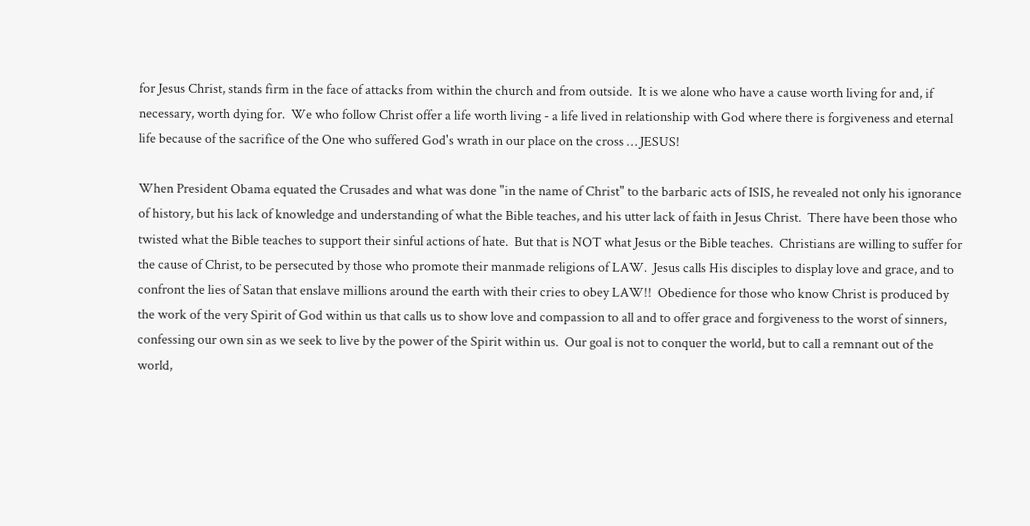for Jesus Christ, stands firm in the face of attacks from within the church and from outside.  It is we alone who have a cause worth living for and, if necessary, worth dying for.  We who follow Christ offer a life worth living - a life lived in relationship with God where there is forgiveness and eternal life because of the sacrifice of the One who suffered God's wrath in our place on the cross … JESUS!

When President Obama equated the Crusades and what was done "in the name of Christ" to the barbaric acts of ISIS, he revealed not only his ignorance of history, but his lack of knowledge and understanding of what the Bible teaches, and his utter lack of faith in Jesus Christ.  There have been those who twisted what the Bible teaches to support their sinful actions of hate.  But that is NOT what Jesus or the Bible teaches.  Christians are willing to suffer for the cause of Christ, to be persecuted by those who promote their manmade religions of LAW.  Jesus calls His disciples to display love and grace, and to confront the lies of Satan that enslave millions around the earth with their cries to obey LAW!!  Obedience for those who know Christ is produced by the work of the very Spirit of God within us that calls us to show love and compassion to all and to offer grace and forgiveness to the worst of sinners, confessing our own sin as we seek to live by the power of the Spirit within us.  Our goal is not to conquer the world, but to call a remnant out of the world,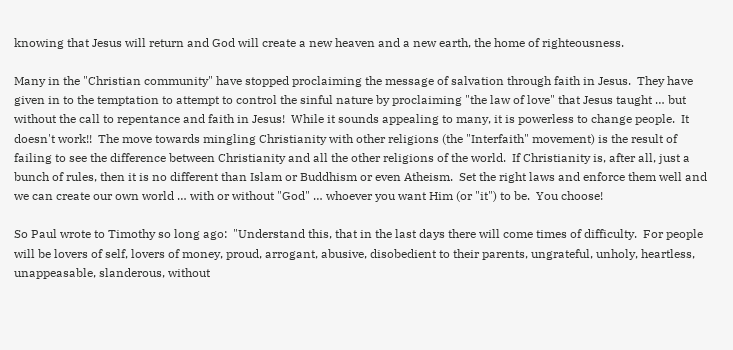knowing that Jesus will return and God will create a new heaven and a new earth, the home of righteousness.

Many in the "Christian community" have stopped proclaiming the message of salvation through faith in Jesus.  They have given in to the temptation to attempt to control the sinful nature by proclaiming "the law of love" that Jesus taught … but without the call to repentance and faith in Jesus!  While it sounds appealing to many, it is powerless to change people.  It doesn't work!!  The move towards mingling Christianity with other religions (the "Interfaith" movement) is the result of failing to see the difference between Christianity and all the other religions of the world.  If Christianity is, after all, just a bunch of rules, then it is no different than Islam or Buddhism or even Atheism.  Set the right laws and enforce them well and we can create our own world … with or without "God" … whoever you want Him (or "it") to be.  You choose!

So Paul wrote to Timothy so long ago:  "Understand this, that in the last days there will come times of difficulty.  For people will be lovers of self, lovers of money, proud, arrogant, abusive, disobedient to their parents, ungrateful, unholy, heartless, unappeasable, slanderous, without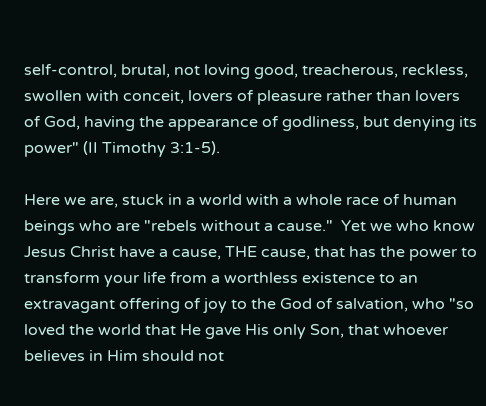self-control, brutal, not loving good, treacherous, reckless, swollen with conceit, lovers of pleasure rather than lovers of God, having the appearance of godliness, but denying its power" (II Timothy 3:1-5).

Here we are, stuck in a world with a whole race of human beings who are "rebels without a cause."  Yet we who know Jesus Christ have a cause, THE cause, that has the power to transform your life from a worthless existence to an extravagant offering of joy to the God of salvation, who "so loved the world that He gave His only Son, that whoever believes in Him should not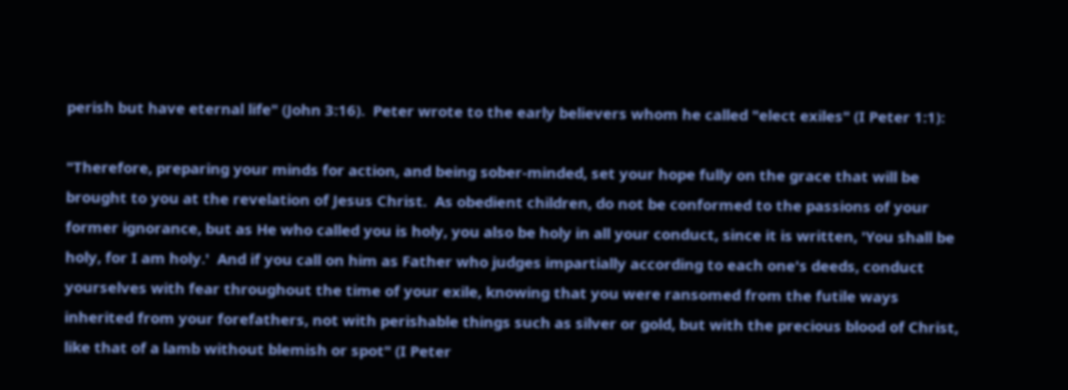perish but have eternal life" (John 3:16).  Peter wrote to the early believers whom he called "elect exiles" (I Peter 1:1):

"Therefore, preparing your minds for action, and being sober-minded, set your hope fully on the grace that will be brought to you at the revelation of Jesus Christ.  As obedient children, do not be conformed to the passions of your former ignorance, but as He who called you is holy, you also be holy in all your conduct, since it is written, 'You shall be holy, for I am holy.'  And if you call on him as Father who judges impartially according to each one's deeds, conduct yourselves with fear throughout the time of your exile, knowing that you were ransomed from the futile ways inherited from your forefathers, not with perishable things such as silver or gold, but with the precious blood of Christ, like that of a lamb without blemish or spot" (I Peter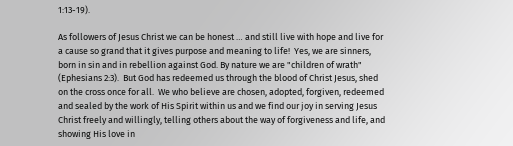1:13-19).

As followers of Jesus Christ we can be honest … and still live with hope and live for a cause so grand that it gives purpose and meaning to life!  Yes, we are sinners, born in sin and in rebellion against God. By nature we are "children of wrath" (Ephesians 2:3).  But God has redeemed us through the blood of Christ Jesus, shed on the cross once for all.  We who believe are chosen, adopted, forgiven, redeemed and sealed by the work of His Spirit within us and we find our joy in serving Jesus Christ freely and willingly, telling others about the way of forgiveness and life, and showing His love in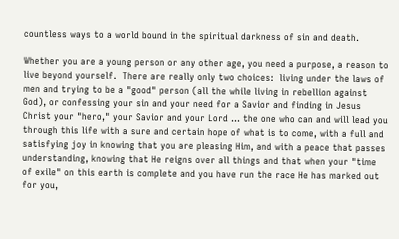countless ways to a world bound in the spiritual darkness of sin and death.

Whether you are a young person or any other age, you need a purpose, a reason to live beyond yourself.  There are really only two choices:  living under the laws of men and trying to be a "good" person (all the while living in rebellion against God), or confessing your sin and your need for a Savior and finding in Jesus Christ your "hero," your Savior and your Lord … the one who can and will lead you through this life with a sure and certain hope of what is to come, with a full and satisfying joy in knowing that you are pleasing Him, and with a peace that passes understanding, knowing that He reigns over all things and that when your "time of exile" on this earth is complete and you have run the race He has marked out for you,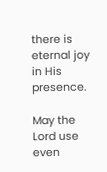there is eternal joy in His presence.

May the Lord use even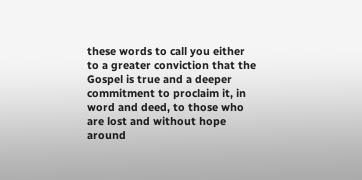these words to call you either to a greater conviction that the Gospel is true and a deeper commitment to proclaim it, in word and deed, to those who are lost and without hope around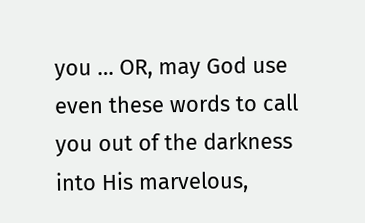you … OR, may God use even these words to call you out of the darkness into His marvelous,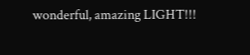wonderful, amazing LIGHT!!!